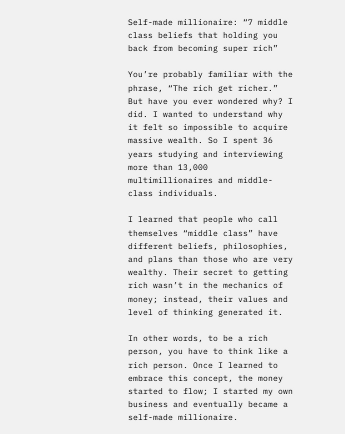Self-made millionaire: “7 middle class beliefs that holding you back from becoming super rich”

You’re probably familiar with the phrase, “The rich get richer.” But have you ever wondered why? I did. I wanted to understand why it felt so impossible to acquire massive wealth. So I spent 36 years studying and interviewing more than 13,000 multimillionaires and middle-class individuals.

I learned that people who call themselves “middle class” have different beliefs, philosophies, and plans than those who are very wealthy. Their secret to getting rich wasn’t in the mechanics of money; instead, their values and level of thinking generated it.

In other words, to be a rich person, you have to think like a rich person. Once I learned to embrace this concept, the money started to flow; I started my own business and eventually became a self-made millionaire.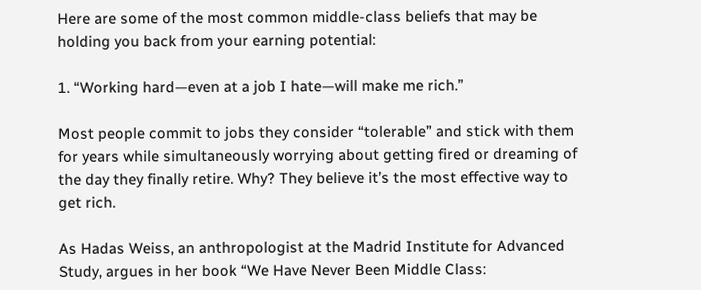Here are some of the most common middle-class beliefs that may be holding you back from your earning potential:

1. “Working hard—even at a job I hate—will make me rich.”

Most people commit to jobs they consider “tolerable” and stick with them for years while simultaneously worrying about getting fired or dreaming of the day they finally retire. Why? They believe it’s the most effective way to get rich.

As Hadas Weiss, an anthropologist at the Madrid Institute for Advanced Study, argues in her book “We Have Never Been Middle Class: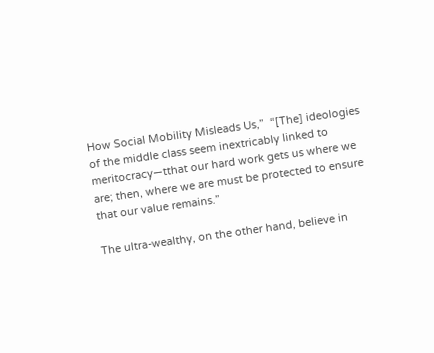How Social Mobility Misleads Us,”  “[The] ideologies of the middle class seem inextricably linked to meritocracy—tthat our hard work gets us where we are; then, where we are must be protected to ensure that our value remains.”

The ultra-wealthy, on the other hand, believe in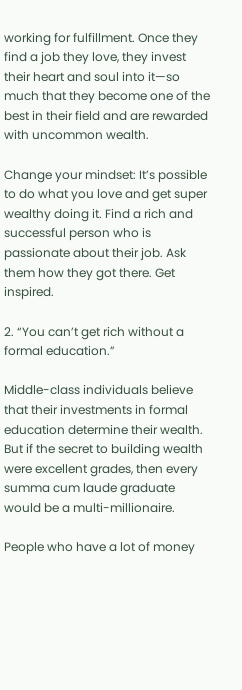working for fulfillment. Once they find a job they love, they invest their heart and soul into it—so much that they become one of the best in their field and are rewarded with uncommon wealth.

Change your mindset: It’s possible to do what you love and get super wealthy doing it. Find a rich and successful person who is passionate about their job. Ask them how they got there. Get inspired.

2. “You can’t get rich without a formal education.”

Middle-class individuals believe that their investments in formal education determine their wealth. But if the secret to building wealth were excellent grades, then every summa cum laude graduate would be a multi-millionaire.

People who have a lot of money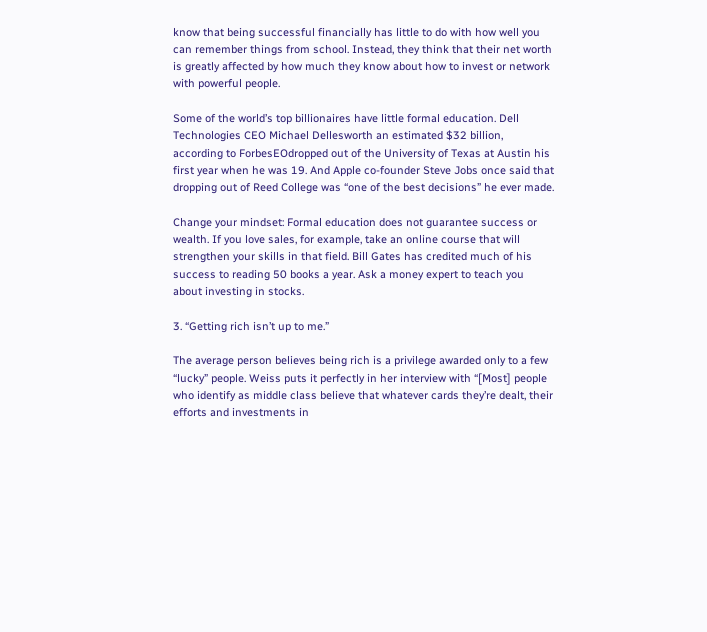know that being successful financially has little to do with how well you can remember things from school. Instead, they think that their net worth is greatly affected by how much they know about how to invest or network with powerful people.

Some of the world’s top billionaires have little formal education. Dell Technologies CEO Michael Dellesworth an estimated $32 billion, according to ForbesEOdropped out of the University of Texas at Austin his first year when he was 19. And Apple co-founder Steve Jobs once said that dropping out of Reed College was “one of the best decisions” he ever made.

Change your mindset: Formal education does not guarantee success or wealth. If you love sales, for example, take an online course that will strengthen your skills in that field. Bill Gates has credited much of his success to reading 50 books a year. Ask a money expert to teach you about investing in stocks.

3. “Getting rich isn’t up to me.”

The average person believes being rich is a privilege awarded only to a few “lucky” people. Weiss puts it perfectly in her interview with “[Most] people who identify as middle class believe that whatever cards they’re dealt, their efforts and investments in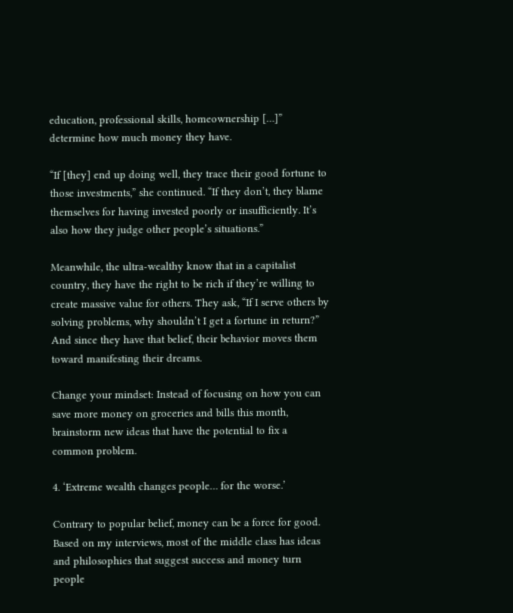education, professional skills, homeownership […]” determine how much money they have.

“If [they] end up doing well, they trace their good fortune to those investments,” she continued. “If they don’t, they blame themselves for having invested poorly or insufficiently. It’s also how they judge other people’s situations.”

Meanwhile, the ultra-wealthy know that in a capitalist country, they have the right to be rich if they’re willing to create massive value for others. They ask, “If I serve others by solving problems, why shouldn’t I get a fortune in return?” And since they have that belief, their behavior moves them toward manifesting their dreams.

Change your mindset: Instead of focusing on how you can save more money on groceries and bills this month, brainstorm new ideas that have the potential to fix a common problem.

4. ‘Extreme wealth changes people… for the worse.’

Contrary to popular belief, money can be a force for good. Based on my interviews, most of the middle class has ideas and philosophies that suggest success and money turn people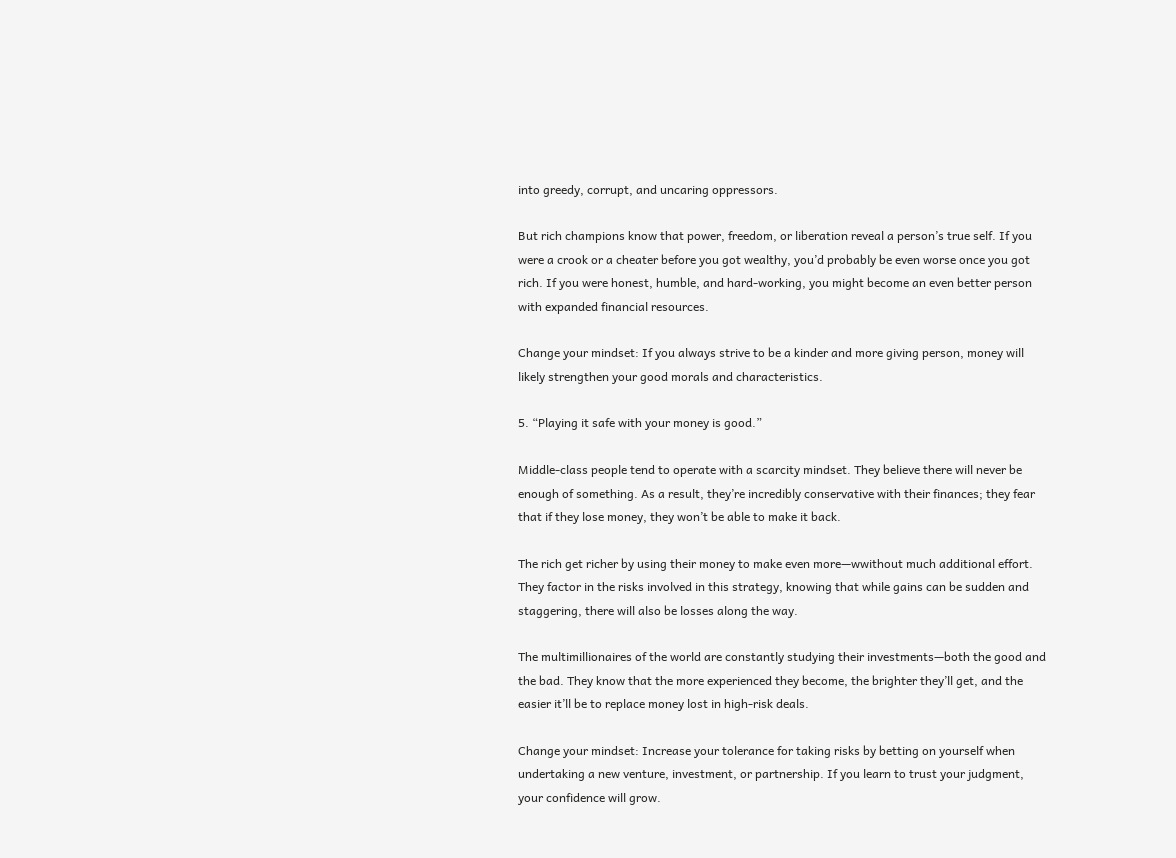into greedy, corrupt, and uncaring oppressors.

But rich champions know that power, freedom, or liberation reveal a person’s true self. If you were a crook or a cheater before you got wealthy, you’d probably be even worse once you got rich. If you were honest, humble, and hard-working, you might become an even better person with expanded financial resources.

Change your mindset: If you always strive to be a kinder and more giving person, money will likely strengthen your good morals and characteristics.

5. “Playing it safe with your money is good.”

Middle-class people tend to operate with a scarcity mindset. They believe there will never be enough of something. As a result, they’re incredibly conservative with their finances; they fear that if they lose money, they won’t be able to make it back.

The rich get richer by using their money to make even more—wwithout much additional effort. They factor in the risks involved in this strategy, knowing that while gains can be sudden and staggering, there will also be losses along the way.

The multimillionaires of the world are constantly studying their investments—both the good and the bad. They know that the more experienced they become, the brighter they’ll get, and the easier it’ll be to replace money lost in high-risk deals.

Change your mindset: Increase your tolerance for taking risks by betting on yourself when undertaking a new venture, investment, or partnership. If you learn to trust your judgment, your confidence will grow.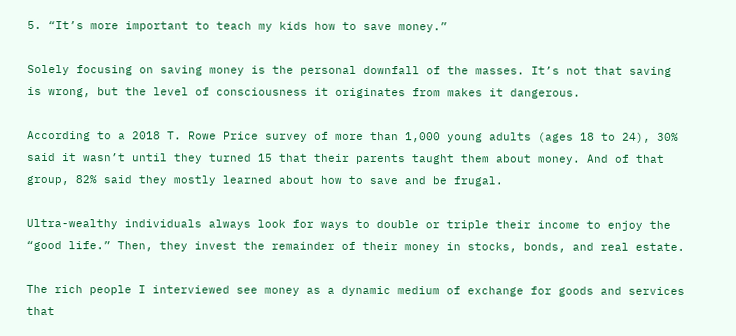5. “It’s more important to teach my kids how to save money.”

Solely focusing on saving money is the personal downfall of the masses. It’s not that saving is wrong, but the level of consciousness it originates from makes it dangerous.

According to a 2018 T. Rowe Price survey of more than 1,000 young adults (ages 18 to 24), 30% said it wasn’t until they turned 15 that their parents taught them about money. And of that group, 82% said they mostly learned about how to save and be frugal.

Ultra-wealthy individuals always look for ways to double or triple their income to enjoy the “good life.” Then, they invest the remainder of their money in stocks, bonds, and real estate.

The rich people I interviewed see money as a dynamic medium of exchange for goods and services that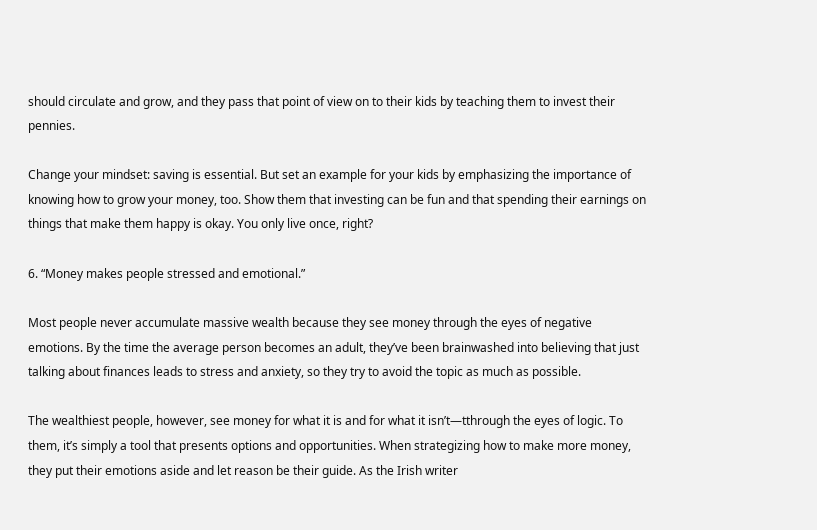should circulate and grow, and they pass that point of view on to their kids by teaching them to invest their pennies.

Change your mindset: saving is essential. But set an example for your kids by emphasizing the importance of knowing how to grow your money, too. Show them that investing can be fun and that spending their earnings on things that make them happy is okay. You only live once, right?

6. “Money makes people stressed and emotional.”

Most people never accumulate massive wealth because they see money through the eyes of negative emotions. By the time the average person becomes an adult, they’ve been brainwashed into believing that just talking about finances leads to stress and anxiety, so they try to avoid the topic as much as possible.

The wealthiest people, however, see money for what it is and for what it isn’t—tthrough the eyes of logic. To them, it’s simply a tool that presents options and opportunities. When strategizing how to make more money, they put their emotions aside and let reason be their guide. As the Irish writer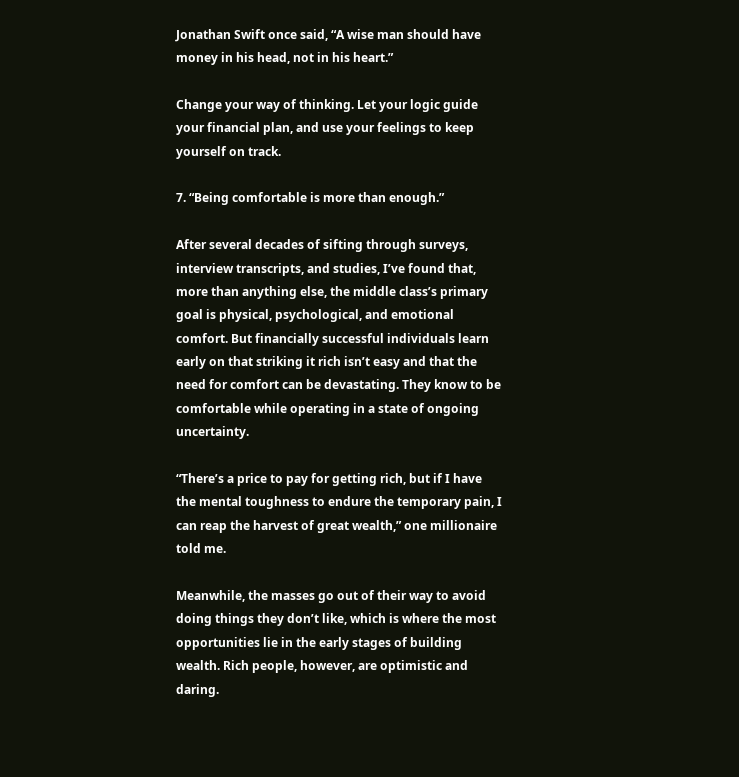Jonathan Swift once said, “A wise man should have money in his head, not in his heart.”

Change your way of thinking. Let your logic guide your financial plan, and use your feelings to keep yourself on track.

7. “Being comfortable is more than enough.”

After several decades of sifting through surveys, interview transcripts, and studies, I’ve found that, more than anything else, the middle class’s primary goal is physical, psychological, and emotional comfort. But financially successful individuals learn early on that striking it rich isn’t easy and that the need for comfort can be devastating. They know to be comfortable while operating in a state of ongoing uncertainty.

“There’s a price to pay for getting rich, but if I have the mental toughness to endure the temporary pain, I can reap the harvest of great wealth,” one millionaire told me.

Meanwhile, the masses go out of their way to avoid doing things they don’t like, which is where the most opportunities lie in the early stages of building wealth. Rich people, however, are optimistic and daring.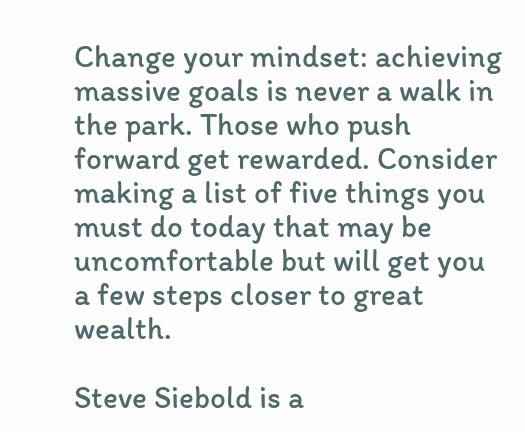Change your mindset: achieving massive goals is never a walk in the park. Those who push forward get rewarded. Consider making a list of five things you must do today that may be uncomfortable but will get you a few steps closer to great wealth.

Steve Siebold is a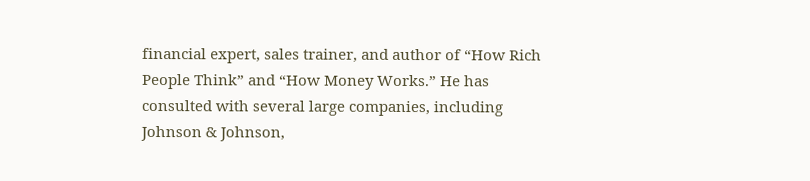financial expert, sales trainer, and author of “How Rich People Think” and “How Money Works.” He has consulted with several large companies, including Johnson & Johnson,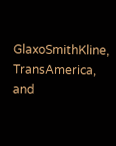GlaxoSmithKline, TransAmerica, and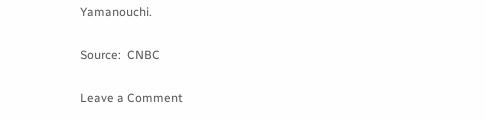Yamanouchi.

Source:  CNBC

Leave a Comment